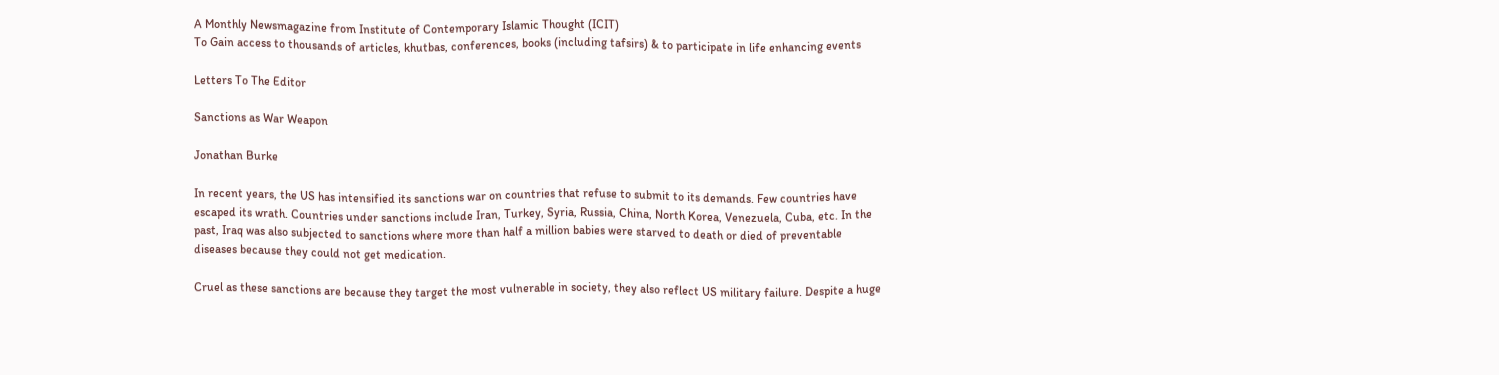A Monthly Newsmagazine from Institute of Contemporary Islamic Thought (ICIT)
To Gain access to thousands of articles, khutbas, conferences, books (including tafsirs) & to participate in life enhancing events

Letters To The Editor

Sanctions as War Weapon

Jonathan Burke

In recent years, the US has intensified its sanctions war on countries that refuse to submit to its demands. Few countries have escaped its wrath. Countries under sanctions include Iran, Turkey, Syria, Russia, China, North Korea, Venezuela, Cuba, etc. In the past, Iraq was also subjected to sanctions where more than half a million babies were starved to death or died of preventable diseases because they could not get medication.

Cruel as these sanctions are because they target the most vulnerable in society, they also reflect US military failure. Despite a huge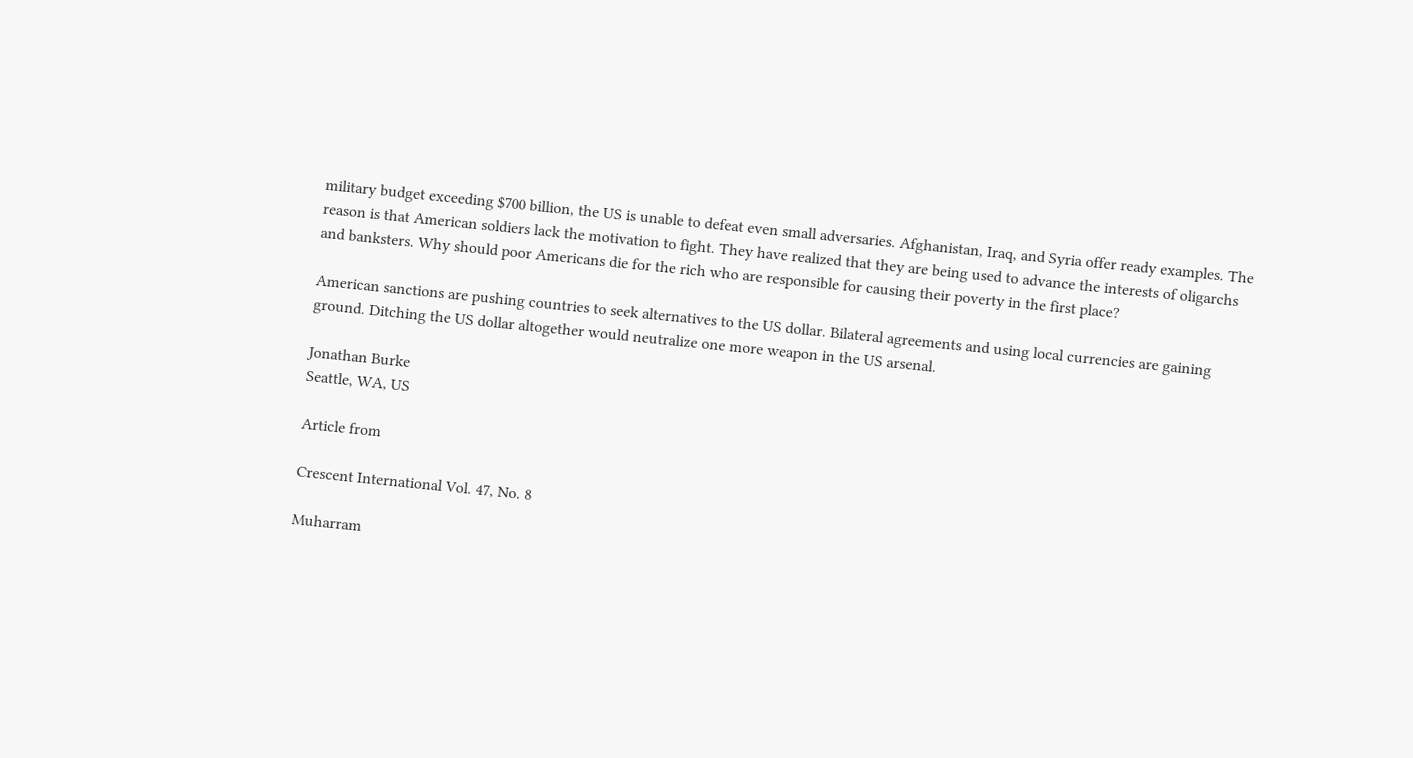military budget exceeding $700 billion, the US is unable to defeat even small adversaries. Afghanistan, Iraq, and Syria offer ready examples. The reason is that American soldiers lack the motivation to fight. They have realized that they are being used to advance the interests of oligarchs and banksters. Why should poor Americans die for the rich who are responsible for causing their poverty in the first place?

American sanctions are pushing countries to seek alternatives to the US dollar. Bilateral agreements and using local currencies are gaining ground. Ditching the US dollar altogether would neutralize one more weapon in the US arsenal.

Jonathan Burke
Seattle, WA, US

Article from

Crescent International Vol. 47, No. 8

Muharram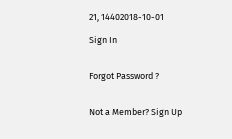21, 14402018-10-01

Sign In


Forgot Password ?


Not a Member? Sign Up